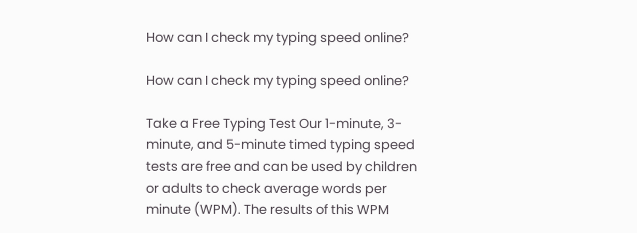How can I check my typing speed online?

How can I check my typing speed online?

Take a Free Typing Test Our 1-minute, 3-minute, and 5-minute timed typing speed tests are free and can be used by children or adults to check average words per minute (WPM). The results of this WPM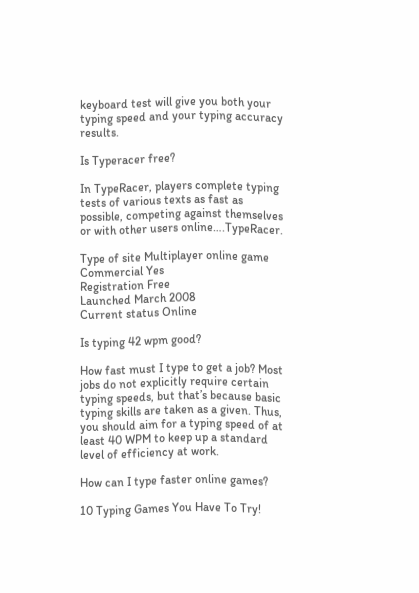keyboard test will give you both your typing speed and your typing accuracy results.

Is Typeracer free?

In TypeRacer, players complete typing tests of various texts as fast as possible, competing against themselves or with other users online….TypeRacer.

Type of site Multiplayer online game
Commercial Yes
Registration Free
Launched March 2008
Current status Online

Is typing 42 wpm good?

How fast must I type to get a job? Most jobs do not explicitly require certain typing speeds, but that’s because basic typing skills are taken as a given. Thus, you should aim for a typing speed of at least 40 WPM to keep up a standard level of efficiency at work.

How can I type faster online games?

10 Typing Games You Have To Try!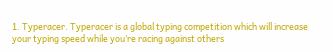1. Typeracer. Typeracer is a global typing competition which will increase your typing speed while you’re racing against others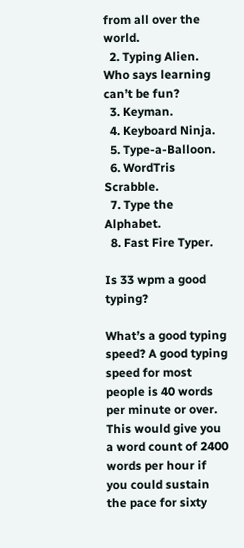from all over the world.
  2. Typing Alien. Who says learning can’t be fun?
  3. Keyman.
  4. Keyboard Ninja.
  5. Type-a-Balloon.
  6. WordTris Scrabble.
  7. Type the Alphabet.
  8. Fast Fire Typer.

Is 33 wpm a good typing?

What’s a good typing speed? A good typing speed for most people is 40 words per minute or over. This would give you a word count of 2400 words per hour if you could sustain the pace for sixty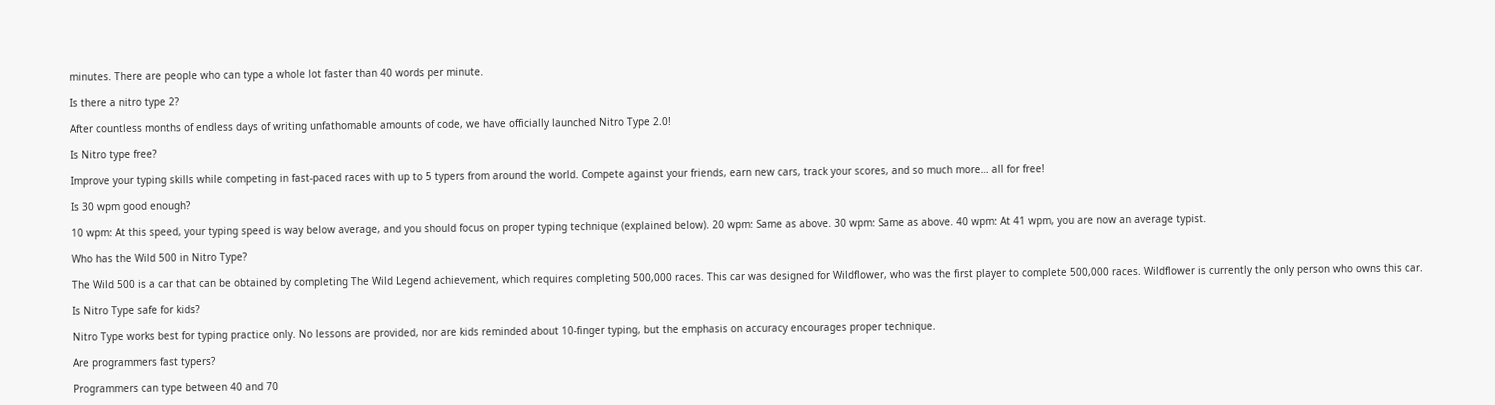minutes. There are people who can type a whole lot faster than 40 words per minute.

Is there a nitro type 2?

After countless months of endless days of writing unfathomable amounts of code, we have officially launched Nitro Type 2.0!

Is Nitro type free?

Improve your typing skills while competing in fast-paced races with up to 5 typers from around the world. Compete against your friends, earn new cars, track your scores, and so much more… all for free!

Is 30 wpm good enough?

10 wpm: At this speed, your typing speed is way below average, and you should focus on proper typing technique (explained below). 20 wpm: Same as above. 30 wpm: Same as above. 40 wpm: At 41 wpm, you are now an average typist.

Who has the Wild 500 in Nitro Type?

The Wild 500 is a car that can be obtained by completing The Wild Legend achievement, which requires completing 500,000 races. This car was designed for Wildflower, who was the first player to complete 500,000 races. Wildflower is currently the only person who owns this car.

Is Nitro Type safe for kids?

Nitro Type works best for typing practice only. No lessons are provided, nor are kids reminded about 10-finger typing, but the emphasis on accuracy encourages proper technique.

Are programmers fast typers?

Programmers can type between 40 and 70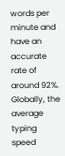words per minute and have an accurate rate of around 92%. Globally, the average typing speed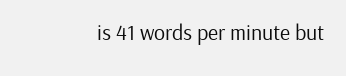is 41 words per minute but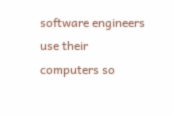software engineers use their computers so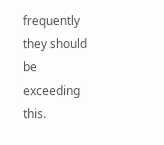frequently they should be exceeding this.